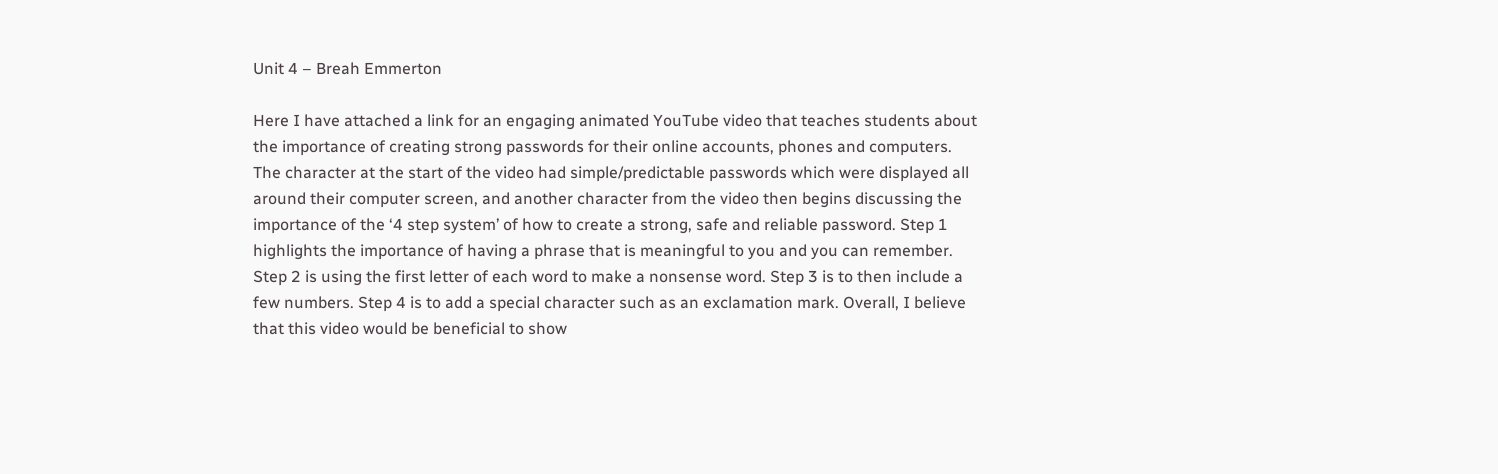Unit 4 – Breah Emmerton

Here I have attached a link for an engaging animated YouTube video that teaches students about the importance of creating strong passwords for their online accounts, phones and computers. The character at the start of the video had simple/predictable passwords which were displayed all around their computer screen, and another character from the video then begins discussing the importance of the ‘4 step system’ of how to create a strong, safe and reliable password. Step 1 highlights the importance of having a phrase that is meaningful to you and you can remember. Step 2 is using the first letter of each word to make a nonsense word. Step 3 is to then include a few numbers. Step 4 is to add a special character such as an exclamation mark. Overall, I believe that this video would be beneficial to show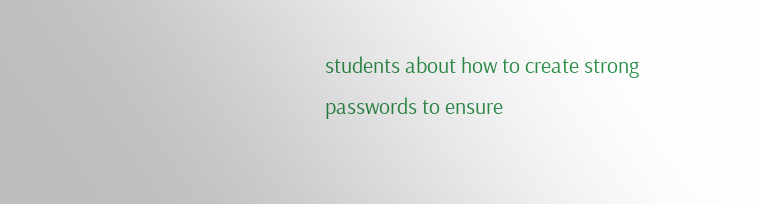students about how to create strong passwords to ensure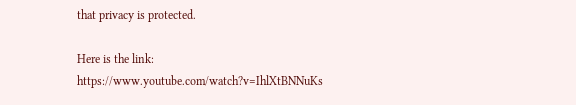that privacy is protected.

Here is the link: https://www.youtube.com/watch?v=IhlXtBNNuKs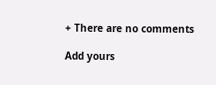+ There are no comments

Add yours